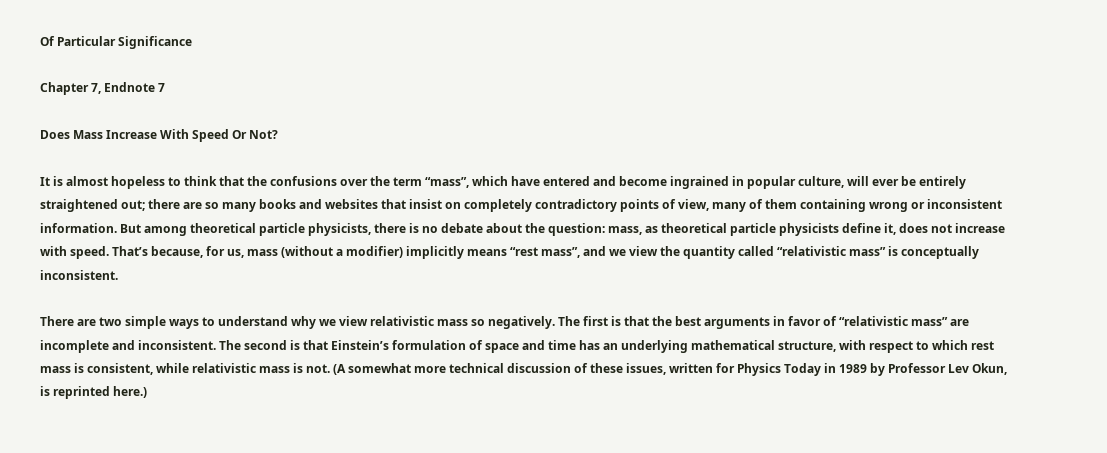Of Particular Significance

Chapter 7, Endnote 7

Does Mass Increase With Speed Or Not?

It is almost hopeless to think that the confusions over the term “mass”, which have entered and become ingrained in popular culture, will ever be entirely straightened out; there are so many books and websites that insist on completely contradictory points of view, many of them containing wrong or inconsistent information. But among theoretical particle physicists, there is no debate about the question: mass, as theoretical particle physicists define it, does not increase with speed. That’s because, for us, mass (without a modifier) implicitly means “rest mass”, and we view the quantity called “relativistic mass” is conceptually inconsistent.

There are two simple ways to understand why we view relativistic mass so negatively. The first is that the best arguments in favor of “relativistic mass” are incomplete and inconsistent. The second is that Einstein’s formulation of space and time has an underlying mathematical structure, with respect to which rest mass is consistent, while relativistic mass is not. (A somewhat more technical discussion of these issues, written for Physics Today in 1989 by Professor Lev Okun, is reprinted here.)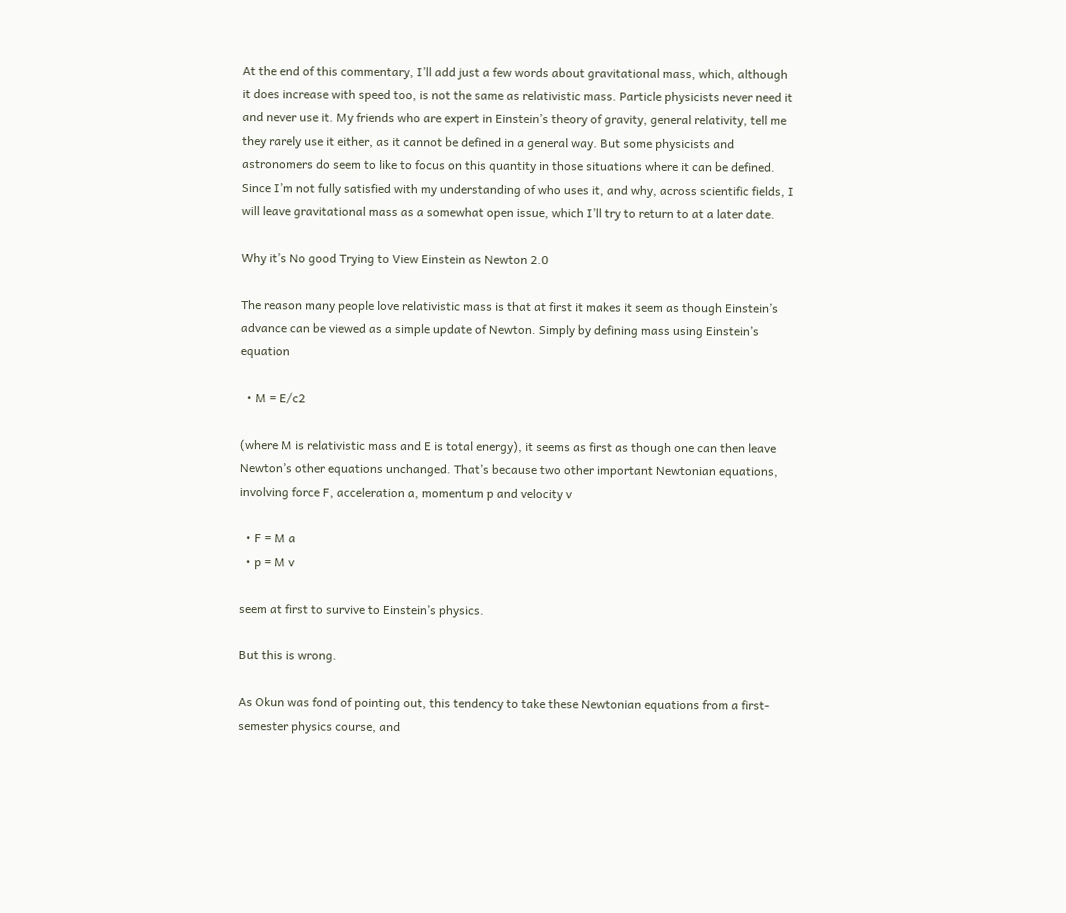At the end of this commentary, I’ll add just a few words about gravitational mass, which, although it does increase with speed too, is not the same as relativistic mass. Particle physicists never need it and never use it. My friends who are expert in Einstein’s theory of gravity, general relativity, tell me they rarely use it either, as it cannot be defined in a general way. But some physicists and astronomers do seem to like to focus on this quantity in those situations where it can be defined. Since I’m not fully satisfied with my understanding of who uses it, and why, across scientific fields, I will leave gravitational mass as a somewhat open issue, which I’ll try to return to at a later date.

Why it’s No good Trying to View Einstein as Newton 2.0

The reason many people love relativistic mass is that at first it makes it seem as though Einstein’s advance can be viewed as a simple update of Newton. Simply by defining mass using Einstein’s equation

  • M = E/c2

(where M is relativistic mass and E is total energy), it seems as first as though one can then leave Newton’s other equations unchanged. That’s because two other important Newtonian equations, involving force F, acceleration a, momentum p and velocity v

  • F = M a
  • p = M v

seem at first to survive to Einstein’s physics.

But this is wrong.

As Okun was fond of pointing out, this tendency to take these Newtonian equations from a first-semester physics course, and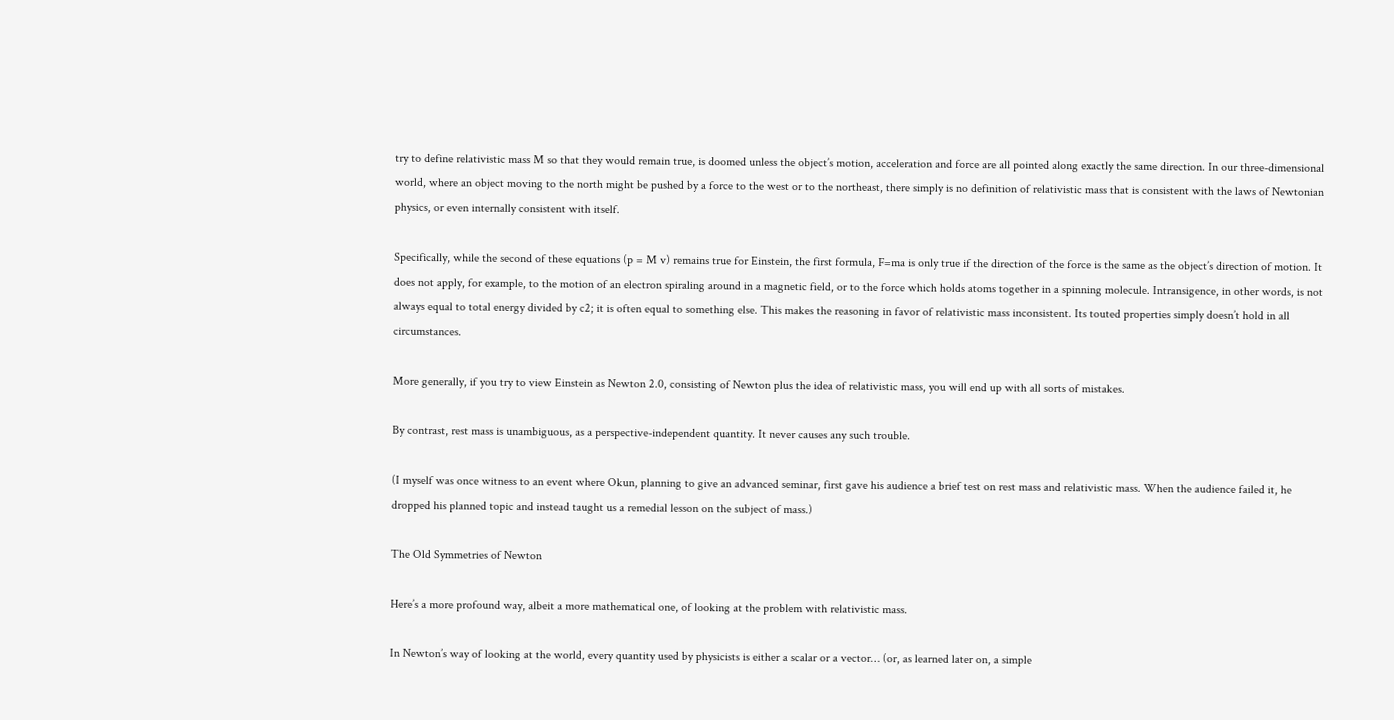try to define relativistic mass M so that they would remain true, is doomed unless the object’s motion, acceleration and force are all pointed along exactly the same direction. In our three-dimensional world, where an object moving to the north might be pushed by a force to the west or to the northeast, there simply is no definition of relativistic mass that is consistent with the laws of Newtonian physics, or even internally consistent with itself.

Specifically, while the second of these equations (p = M v) remains true for Einstein, the first formula, F=ma is only true if the direction of the force is the same as the object’s direction of motion. It does not apply, for example, to the motion of an electron spiraling around in a magnetic field, or to the force which holds atoms together in a spinning molecule. Intransigence, in other words, is not always equal to total energy divided by c2; it is often equal to something else. This makes the reasoning in favor of relativistic mass inconsistent. Its touted properties simply doesn’t hold in all circumstances.

More generally, if you try to view Einstein as Newton 2.0, consisting of Newton plus the idea of relativistic mass, you will end up with all sorts of mistakes.

By contrast, rest mass is unambiguous, as a perspective-independent quantity. It never causes any such trouble.

(I myself was once witness to an event where Okun, planning to give an advanced seminar, first gave his audience a brief test on rest mass and relativistic mass. When the audience failed it, he dropped his planned topic and instead taught us a remedial lesson on the subject of mass.)

The Old Symmetries of Newton

Here’s a more profound way, albeit a more mathematical one, of looking at the problem with relativistic mass.

In Newton’s way of looking at the world, every quantity used by physicists is either a scalar or a vector… (or, as learned later on, a simple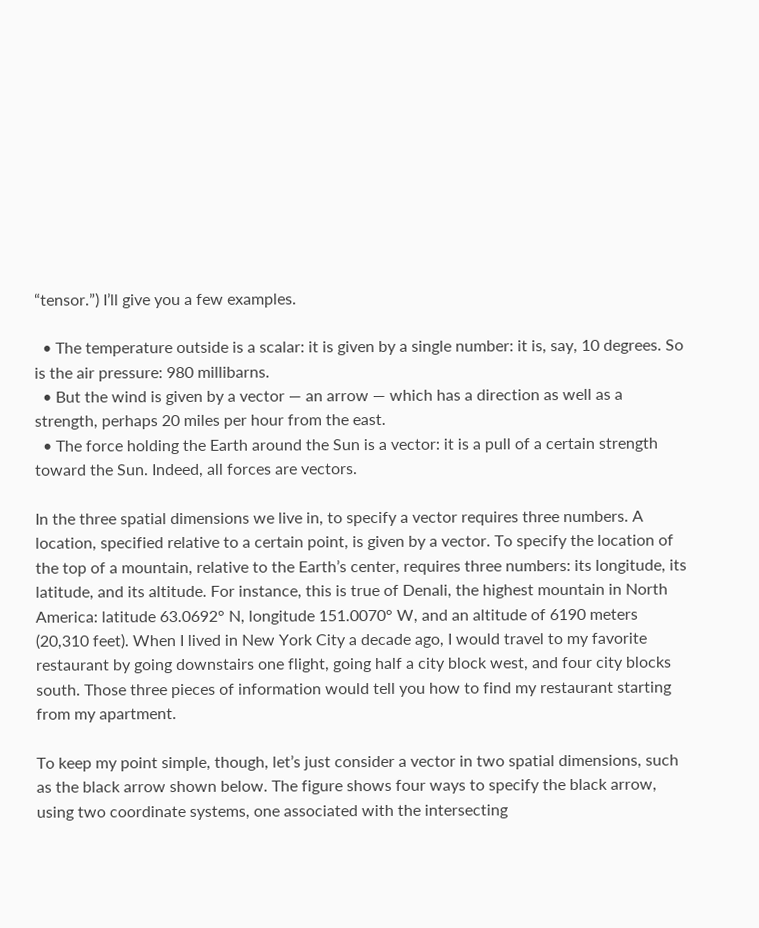“tensor.”) I’ll give you a few examples.

  • The temperature outside is a scalar: it is given by a single number: it is, say, 10 degrees. So is the air pressure: 980 millibarns.
  • But the wind is given by a vector — an arrow — which has a direction as well as a strength, perhaps 20 miles per hour from the east.
  • The force holding the Earth around the Sun is a vector: it is a pull of a certain strength toward the Sun. Indeed, all forces are vectors.

In the three spatial dimensions we live in, to specify a vector requires three numbers. A location, specified relative to a certain point, is given by a vector. To specify the location of the top of a mountain, relative to the Earth’s center, requires three numbers: its longitude, its latitude, and its altitude. For instance, this is true of Denali, the highest mountain in North America: latitude 63.0692° N, longitude 151.0070° W, and an altitude of 6190 meters (20,310 feet). When I lived in New York City a decade ago, I would travel to my favorite restaurant by going downstairs one flight, going half a city block west, and four city blocks south. Those three pieces of information would tell you how to find my restaurant starting from my apartment.

To keep my point simple, though, let’s just consider a vector in two spatial dimensions, such as the black arrow shown below. The figure shows four ways to specify the black arrow, using two coordinate systems, one associated with the intersecting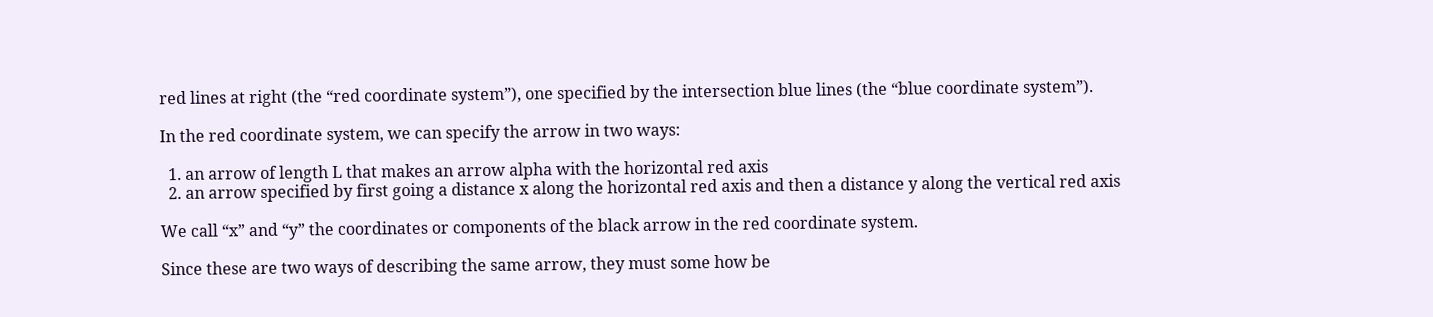red lines at right (the “red coordinate system”), one specified by the intersection blue lines (the “blue coordinate system”).

In the red coordinate system, we can specify the arrow in two ways:

  1. an arrow of length L that makes an arrow alpha with the horizontal red axis
  2. an arrow specified by first going a distance x along the horizontal red axis and then a distance y along the vertical red axis

We call “x” and “y” the coordinates or components of the black arrow in the red coordinate system.

Since these are two ways of describing the same arrow, they must some how be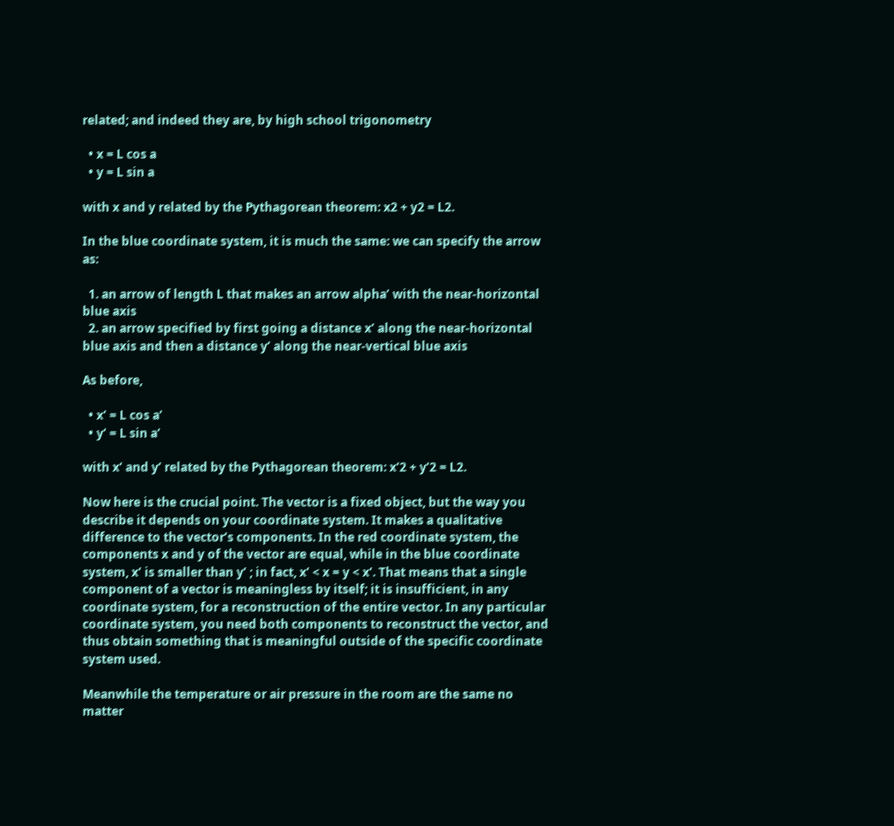related; and indeed they are, by high school trigonometry

  • x = L cos a
  • y = L sin a

with x and y related by the Pythagorean theorem: x2 + y2 = L2.

In the blue coordinate system, it is much the same: we can specify the arrow as:

  1. an arrow of length L that makes an arrow alpha’ with the near-horizontal blue axis
  2. an arrow specified by first going a distance x’ along the near-horizontal blue axis and then a distance y’ along the near-vertical blue axis

As before,

  • x’ = L cos a’
  • y’ = L sin a’

with x’ and y’ related by the Pythagorean theorem: x’2 + y’2 = L2.

Now here is the crucial point. The vector is a fixed object, but the way you describe it depends on your coordinate system. It makes a qualitative difference to the vector’s components. In the red coordinate system, the components x and y of the vector are equal, while in the blue coordinate system, x’ is smaller than y’ ; in fact, x’ < x = y < x’. That means that a single component of a vector is meaningless by itself; it is insufficient, in any coordinate system, for a reconstruction of the entire vector. In any particular coordinate system, you need both components to reconstruct the vector, and thus obtain something that is meaningful outside of the specific coordinate system used.

Meanwhile the temperature or air pressure in the room are the same no matter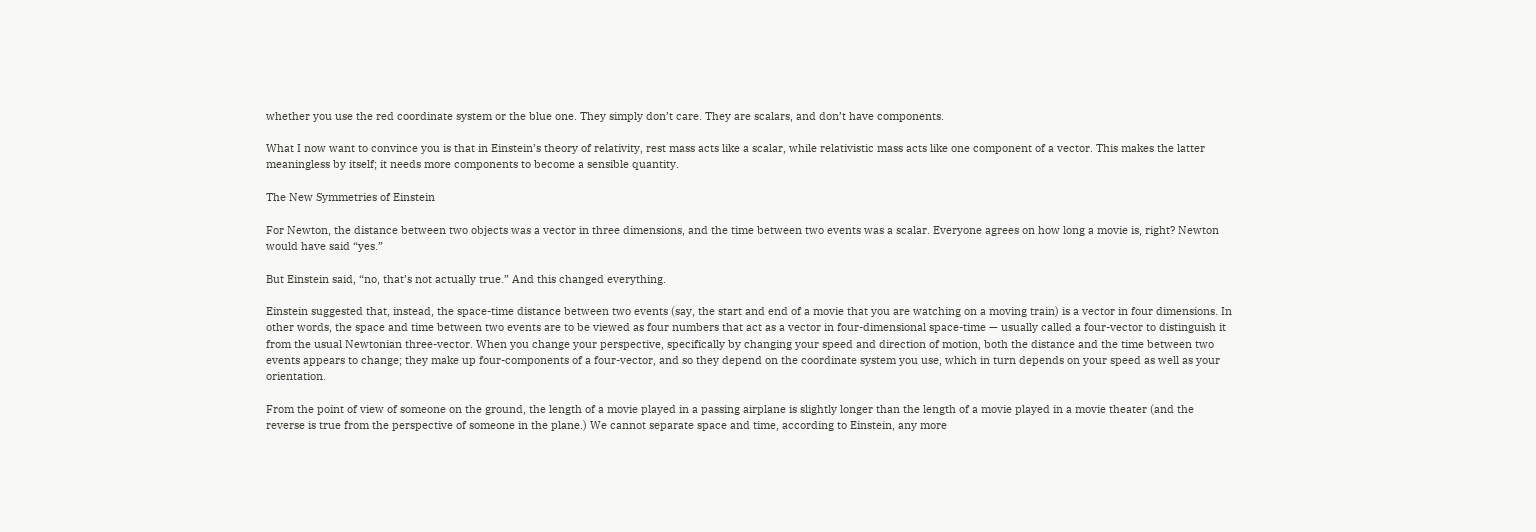whether you use the red coordinate system or the blue one. They simply don’t care. They are scalars, and don’t have components.

What I now want to convince you is that in Einstein’s theory of relativity, rest mass acts like a scalar, while relativistic mass acts like one component of a vector. This makes the latter meaningless by itself; it needs more components to become a sensible quantity.

The New Symmetries of Einstein

For Newton, the distance between two objects was a vector in three dimensions, and the time between two events was a scalar. Everyone agrees on how long a movie is, right? Newton would have said “yes.”

But Einstein said, “no, that’s not actually true.” And this changed everything.

Einstein suggested that, instead, the space-time distance between two events (say, the start and end of a movie that you are watching on a moving train) is a vector in four dimensions. In other words, the space and time between two events are to be viewed as four numbers that act as a vector in four-dimensional space-time — usually called a four-vector to distinguish it from the usual Newtonian three-vector. When you change your perspective, specifically by changing your speed and direction of motion, both the distance and the time between two events appears to change; they make up four-components of a four-vector, and so they depend on the coordinate system you use, which in turn depends on your speed as well as your orientation.

From the point of view of someone on the ground, the length of a movie played in a passing airplane is slightly longer than the length of a movie played in a movie theater (and the reverse is true from the perspective of someone in the plane.) We cannot separate space and time, according to Einstein, any more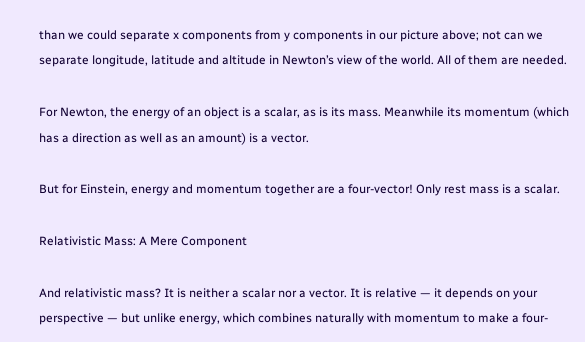than we could separate x components from y components in our picture above; not can we separate longitude, latitude and altitude in Newton’s view of the world. All of them are needed.

For Newton, the energy of an object is a scalar, as is its mass. Meanwhile its momentum (which has a direction as well as an amount) is a vector.

But for Einstein, energy and momentum together are a four-vector! Only rest mass is a scalar.

Relativistic Mass: A Mere Component

And relativistic mass? It is neither a scalar nor a vector. It is relative — it depends on your perspective — but unlike energy, which combines naturally with momentum to make a four-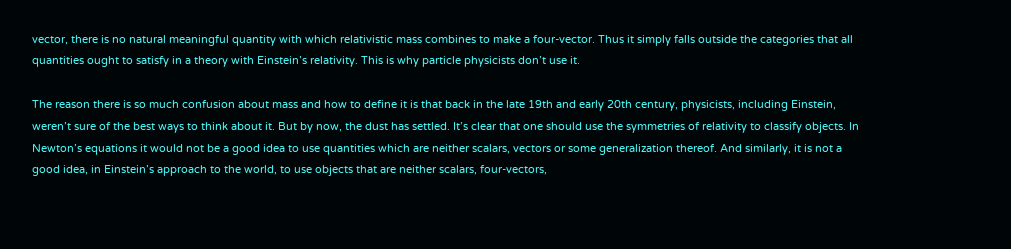vector, there is no natural meaningful quantity with which relativistic mass combines to make a four-vector. Thus it simply falls outside the categories that all quantities ought to satisfy in a theory with Einstein’s relativity. This is why particle physicists don’t use it.

The reason there is so much confusion about mass and how to define it is that back in the late 19th and early 20th century, physicists, including Einstein, weren’t sure of the best ways to think about it. But by now, the dust has settled. It’s clear that one should use the symmetries of relativity to classify objects. In Newton’s equations it would not be a good idea to use quantities which are neither scalars, vectors or some generalization thereof. And similarly, it is not a good idea, in Einstein’s approach to the world, to use objects that are neither scalars, four-vectors,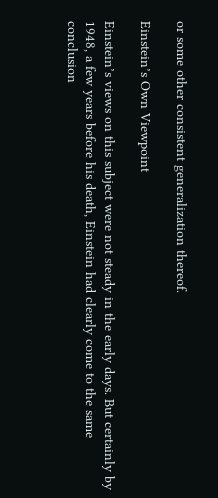or some other consistent generalization thereof.

Einstein’s Own Viewpoint

Einstein’s views on this subject were not steady in the early days. But certainly by 1948, a few years before his death, Einstein had clearly come to the same conclusion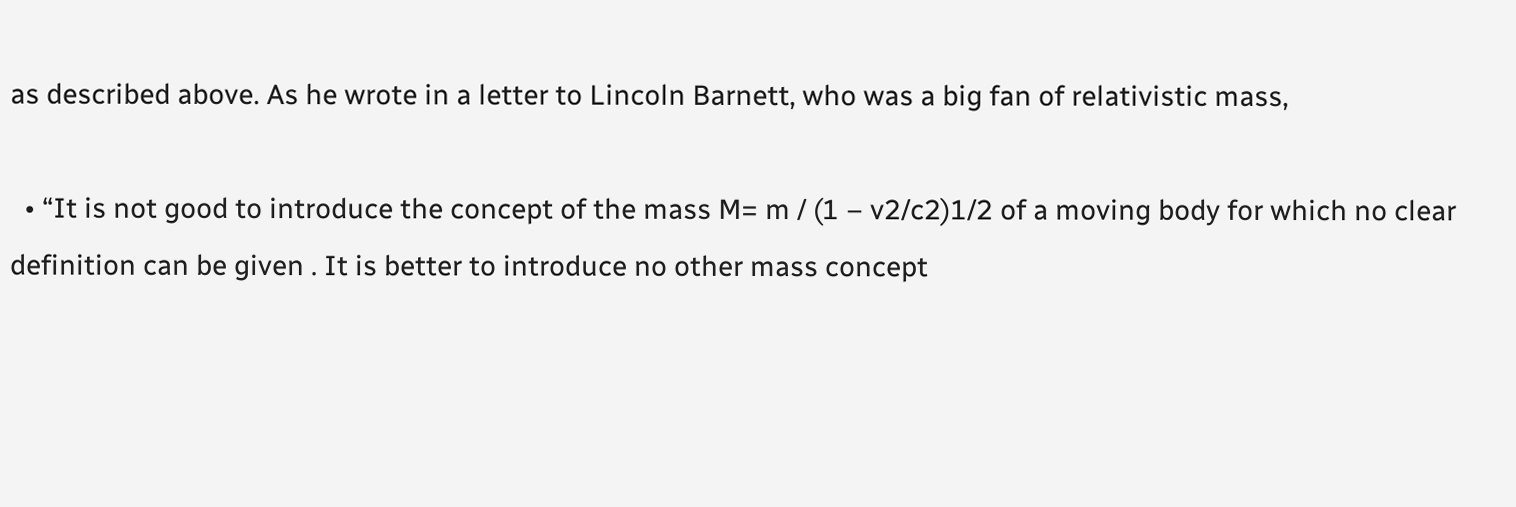as described above. As he wrote in a letter to Lincoln Barnett, who was a big fan of relativistic mass,

  • “It is not good to introduce the concept of the mass M= m / (1 – v2/c2)1/2 of a moving body for which no clear definition can be given . It is better to introduce no other mass concept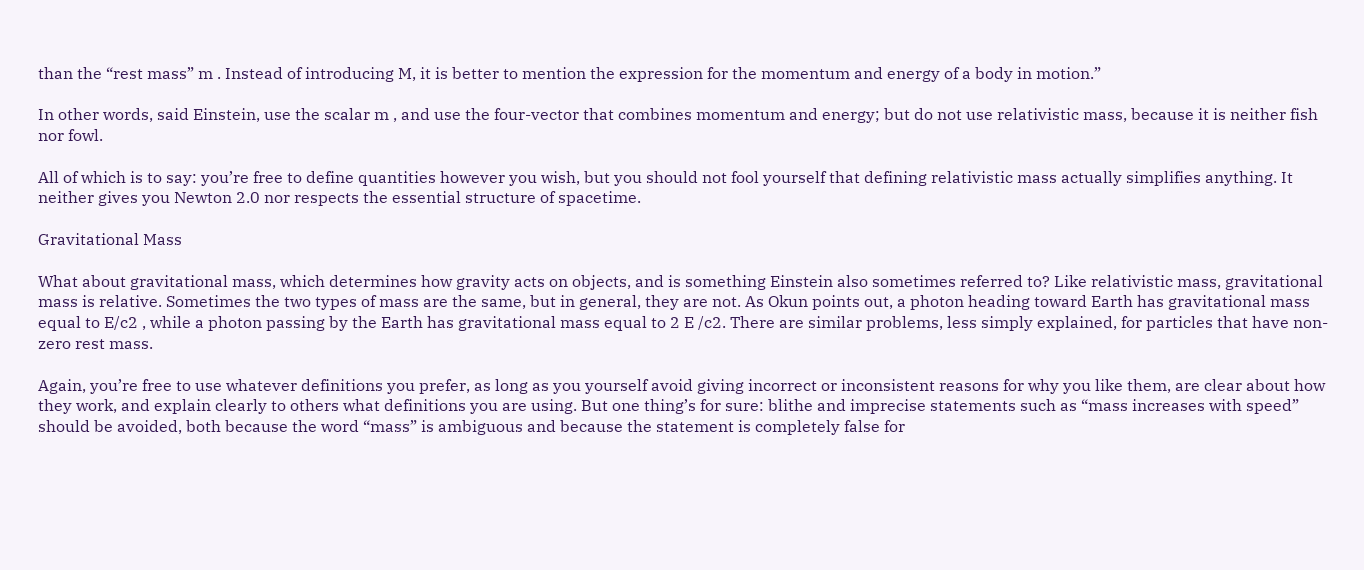than the “rest mass” m . Instead of introducing M, it is better to mention the expression for the momentum and energy of a body in motion.”

In other words, said Einstein, use the scalar m , and use the four-vector that combines momentum and energy; but do not use relativistic mass, because it is neither fish nor fowl.

All of which is to say: you’re free to define quantities however you wish, but you should not fool yourself that defining relativistic mass actually simplifies anything. It neither gives you Newton 2.0 nor respects the essential structure of spacetime.

Gravitational Mass

What about gravitational mass, which determines how gravity acts on objects, and is something Einstein also sometimes referred to? Like relativistic mass, gravitational mass is relative. Sometimes the two types of mass are the same, but in general, they are not. As Okun points out, a photon heading toward Earth has gravitational mass equal to E/c2 , while a photon passing by the Earth has gravitational mass equal to 2 E /c2. There are similar problems, less simply explained, for particles that have non-zero rest mass.

Again, you’re free to use whatever definitions you prefer, as long as you yourself avoid giving incorrect or inconsistent reasons for why you like them, are clear about how they work, and explain clearly to others what definitions you are using. But one thing’s for sure: blithe and imprecise statements such as “mass increases with speed” should be avoided, both because the word “mass” is ambiguous and because the statement is completely false for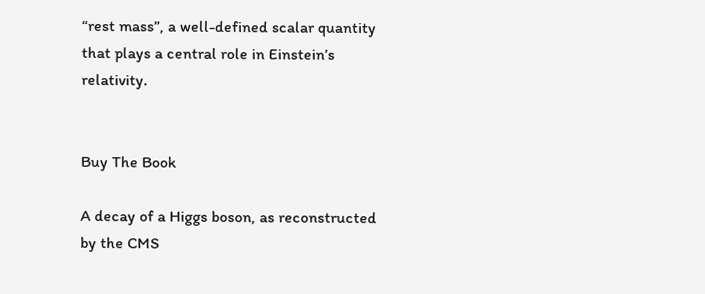“rest mass”, a well-defined scalar quantity that plays a central role in Einstein’s relativity.


Buy The Book

A decay of a Higgs boson, as reconstructed by the CMS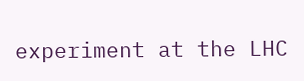experiment at the LHC